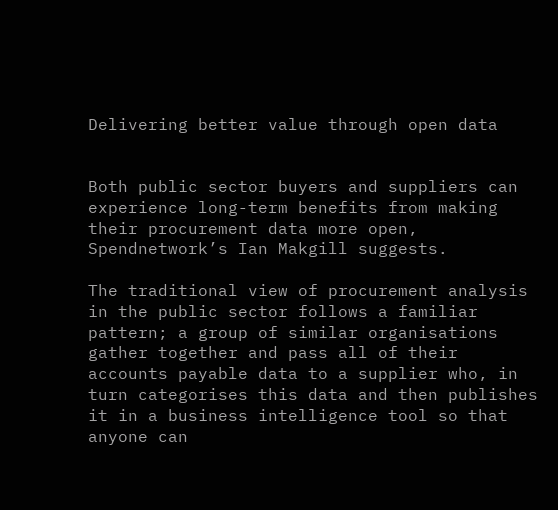Delivering better value through open data


Both public sector buyers and suppliers can experience long-term benefits from making their procurement data more open, Spendnetwork’s Ian Makgill suggests.

The traditional view of procurement analysis in the public sector follows a familiar pattern; a group of similar organisations gather together and pass all of their accounts payable data to a supplier who, in turn categorises this data and then publishes it in a business intelligence tool so that anyone can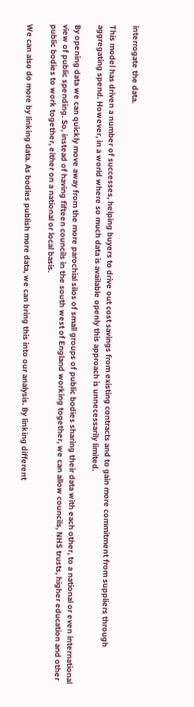interrogate the data.

This model has driven a number of successes, helping buyers to drive out cost savings from existing contracts and to gain more commitment from suppliers through aggregating spend. However, in a world where so much data is available openly this approach is unnecessarily limited.

By opening data we can quickly move away from the more parochial silos of small groups of public bodies sharing their data with each other, to a national or even international view of public spending. So, instead of having fifteen councils in the south west of England working together, we can allow councils, NHS trusts, higher education and other public bodies to work together, either on a national or local basis.

We can also do more by linking data. As bodies publish more data, we can bring this into our analysis. By linking different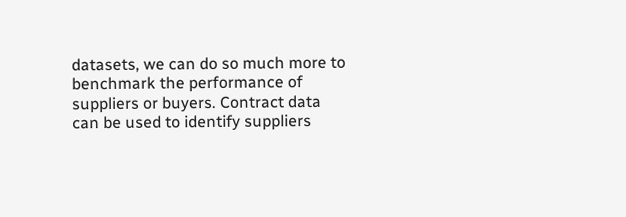datasets, we can do so much more to benchmark the performance of suppliers or buyers. Contract data can be used to identify suppliers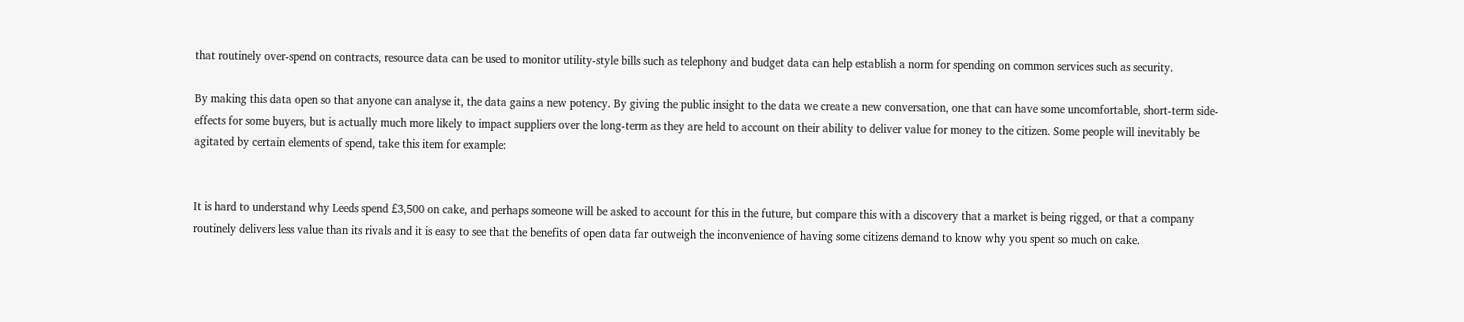that routinely over-spend on contracts, resource data can be used to monitor utility-style bills such as telephony and budget data can help establish a norm for spending on common services such as security.

By making this data open so that anyone can analyse it, the data gains a new potency. By giving the public insight to the data we create a new conversation, one that can have some uncomfortable, short-term side-effects for some buyers, but is actually much more likely to impact suppliers over the long-term as they are held to account on their ability to deliver value for money to the citizen. Some people will inevitably be agitated by certain elements of spend, take this item for example:


It is hard to understand why Leeds spend £3,500 on cake, and perhaps someone will be asked to account for this in the future, but compare this with a discovery that a market is being rigged, or that a company routinely delivers less value than its rivals and it is easy to see that the benefits of open data far outweigh the inconvenience of having some citizens demand to know why you spent so much on cake.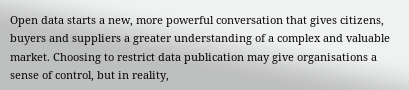Open data starts a new, more powerful conversation that gives citizens, buyers and suppliers a greater understanding of a complex and valuable market. Choosing to restrict data publication may give organisations a sense of control, but in reality,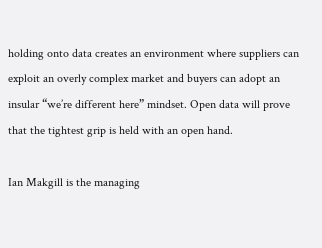holding onto data creates an environment where suppliers can exploit an overly complex market and buyers can adopt an insular “we’re different here” mindset. Open data will prove that the tightest grip is held with an open hand.

Ian Makgill is the managing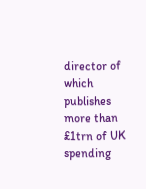director of which publishes more than £1trn of UK spending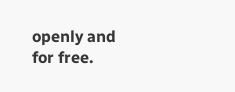openly and for free.